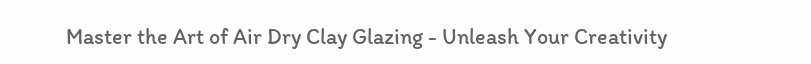Master the Art of Air Dry Clay Glazing - Unleash Your Creativity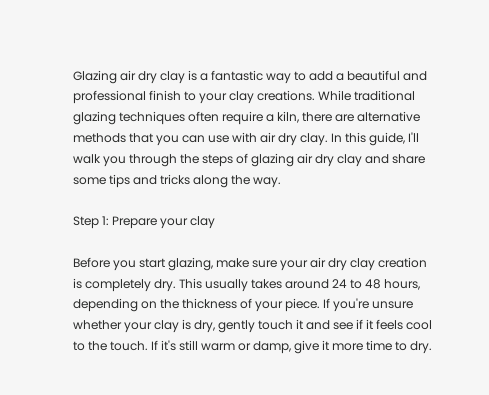Glazing air dry clay is a fantastic way to add a beautiful and professional finish to your clay creations. While traditional glazing techniques often require a kiln, there are alternative methods that you can use with air dry clay. In this guide, I'll walk you through the steps of glazing air dry clay and share some tips and tricks along the way.

Step 1: Prepare your clay

Before you start glazing, make sure your air dry clay creation is completely dry. This usually takes around 24 to 48 hours, depending on the thickness of your piece. If you're unsure whether your clay is dry, gently touch it and see if it feels cool to the touch. If it's still warm or damp, give it more time to dry.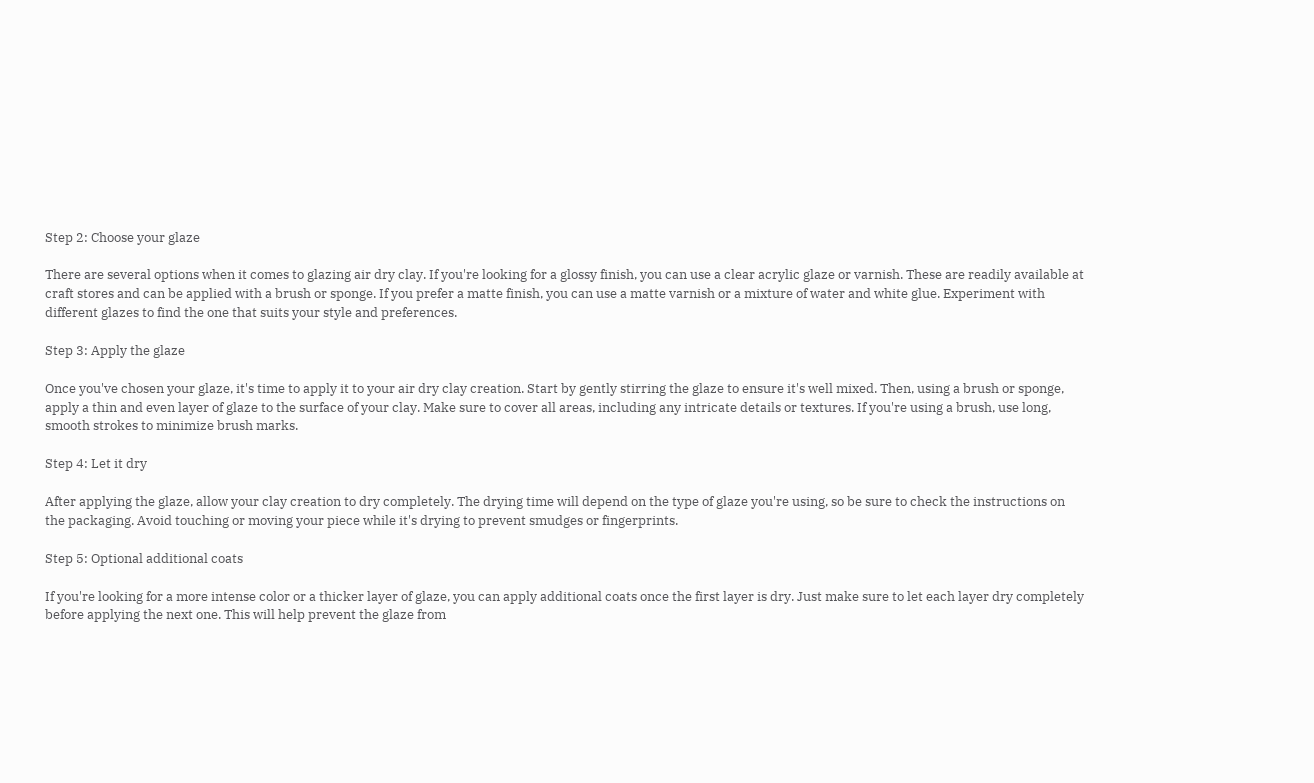Step 2: Choose your glaze

There are several options when it comes to glazing air dry clay. If you're looking for a glossy finish, you can use a clear acrylic glaze or varnish. These are readily available at craft stores and can be applied with a brush or sponge. If you prefer a matte finish, you can use a matte varnish or a mixture of water and white glue. Experiment with different glazes to find the one that suits your style and preferences.

Step 3: Apply the glaze

Once you've chosen your glaze, it's time to apply it to your air dry clay creation. Start by gently stirring the glaze to ensure it's well mixed. Then, using a brush or sponge, apply a thin and even layer of glaze to the surface of your clay. Make sure to cover all areas, including any intricate details or textures. If you're using a brush, use long, smooth strokes to minimize brush marks.

Step 4: Let it dry

After applying the glaze, allow your clay creation to dry completely. The drying time will depend on the type of glaze you're using, so be sure to check the instructions on the packaging. Avoid touching or moving your piece while it's drying to prevent smudges or fingerprints.

Step 5: Optional additional coats

If you're looking for a more intense color or a thicker layer of glaze, you can apply additional coats once the first layer is dry. Just make sure to let each layer dry completely before applying the next one. This will help prevent the glaze from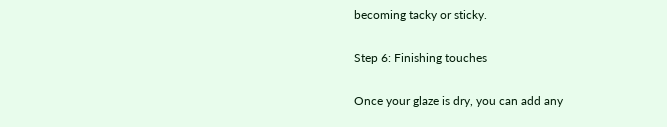becoming tacky or sticky.

Step 6: Finishing touches

Once your glaze is dry, you can add any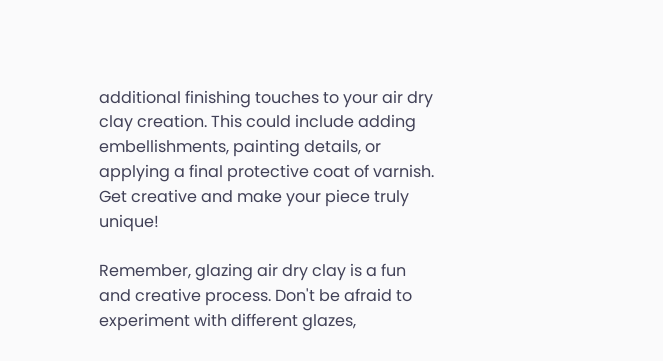additional finishing touches to your air dry clay creation. This could include adding embellishments, painting details, or applying a final protective coat of varnish. Get creative and make your piece truly unique!

Remember, glazing air dry clay is a fun and creative process. Don't be afraid to experiment with different glazes,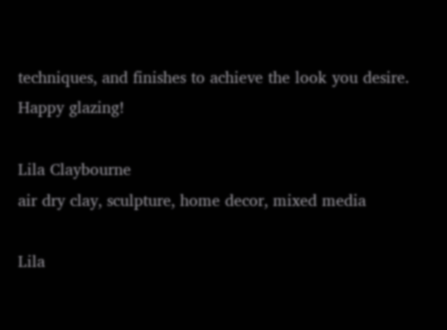techniques, and finishes to achieve the look you desire. Happy glazing!

Lila Claybourne
air dry clay, sculpture, home decor, mixed media

Lila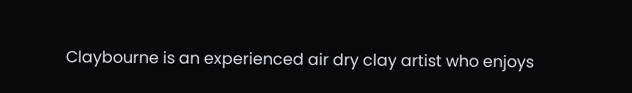Claybourne is an experienced air dry clay artist who enjoys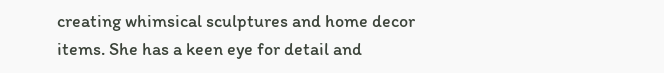creating whimsical sculptures and home decor items. She has a keen eye for detail and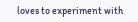loves to experiment with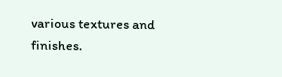various textures and finishes.